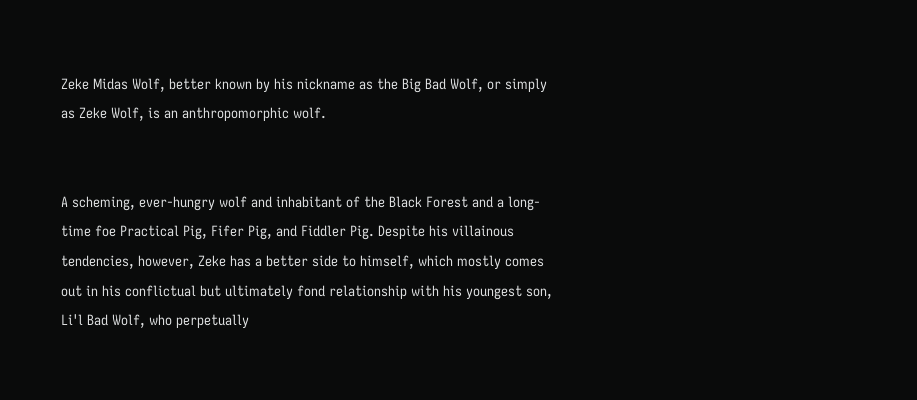Zeke Midas Wolf, better known by his nickname as the Big Bad Wolf, or simply as Zeke Wolf, is an anthropomorphic wolf.


A scheming, ever-hungry wolf and inhabitant of the Black Forest and a long-time foe Practical Pig, Fifer Pig, and Fiddler Pig. Despite his villainous tendencies, however, Zeke has a better side to himself, which mostly comes out in his conflictual but ultimately fond relationship with his youngest son, Li'l Bad Wolf, who perpetually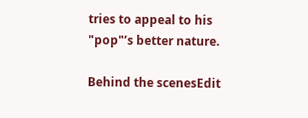tries to appeal to his "pop"’s better nature.

Behind the scenesEdit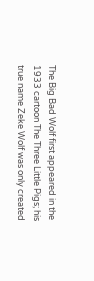The Big Bad Wolf first appeared in the 1933 cartoon The Three Little Pigs; his true name Zeke Wolf was only created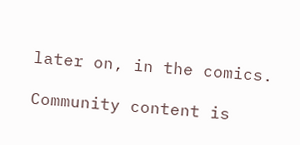later on, in the comics.

Community content is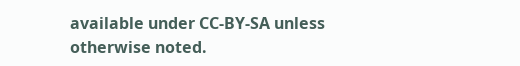available under CC-BY-SA unless otherwise noted.